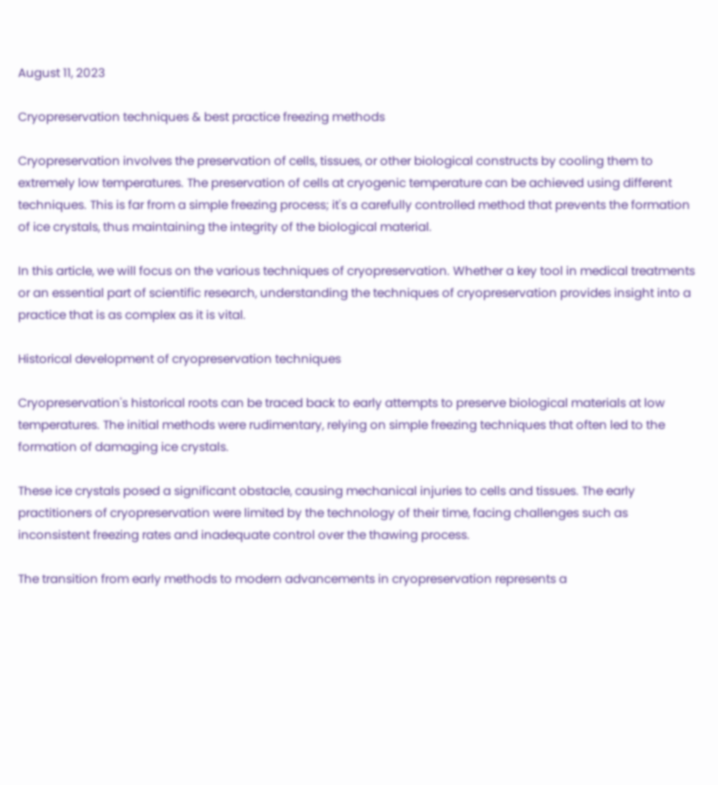August 11, 2023

Cryopreservation techniques & best practice freezing methods

Cryopreservation involves the preservation of cells, tissues, or other biological constructs by cooling them to extremely low temperatures. The preservation of cells at cryogenic temperature can be achieved using different techniques. This is far from a simple freezing process; it's a carefully controlled method that prevents the formation of ice crystals, thus maintaining the integrity of the biological material.

In this article, we will focus on the various techniques of cryopreservation. Whether a key tool in medical treatments or an essential part of scientific research, understanding the techniques of cryopreservation provides insight into a practice that is as complex as it is vital.

Historical development of cryopreservation techniques

Cryopreservation's historical roots can be traced back to early attempts to preserve biological materials at low temperatures. The initial methods were rudimentary, relying on simple freezing techniques that often led to the formation of damaging ice crystals.

These ice crystals posed a significant obstacle, causing mechanical injuries to cells and tissues. The early practitioners of cryopreservation were limited by the technology of their time, facing challenges such as inconsistent freezing rates and inadequate control over the thawing process.

The transition from early methods to modern advancements in cryopreservation represents a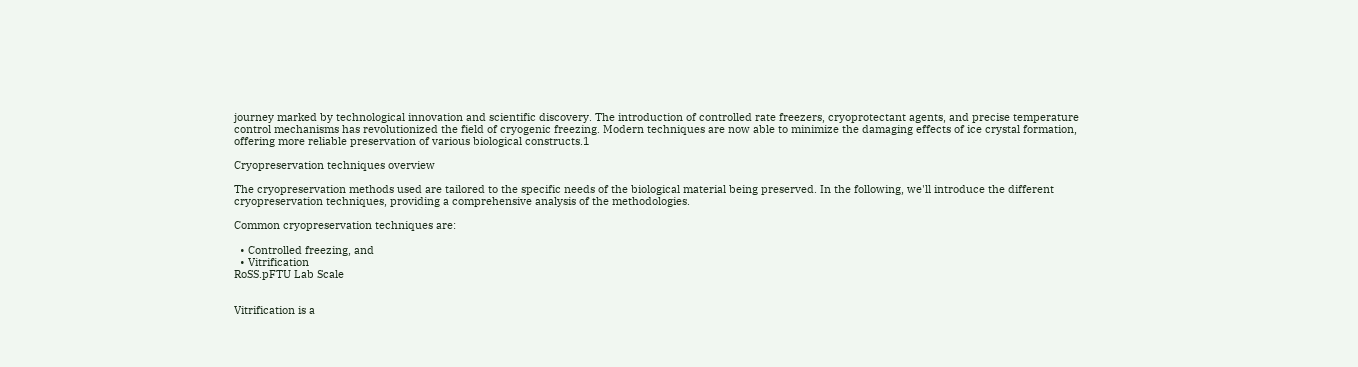journey marked by technological innovation and scientific discovery. The introduction of controlled rate freezers, cryoprotectant agents, and precise temperature control mechanisms has revolutionized the field of cryogenic freezing. Modern techniques are now able to minimize the damaging effects of ice crystal formation, offering more reliable preservation of various biological constructs.1

Cryopreservation techniques overview

The cryopreservation methods used are tailored to the specific needs of the biological material being preserved. In the following, we'll introduce the different cryopreservation techniques, providing a comprehensive analysis of the methodologies.

Common cryopreservation techniques are:

  • Controlled freezing, and
  • Vitrification
RoSS.pFTU Lab Scale


Vitrification is a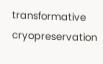transformative cryopreservation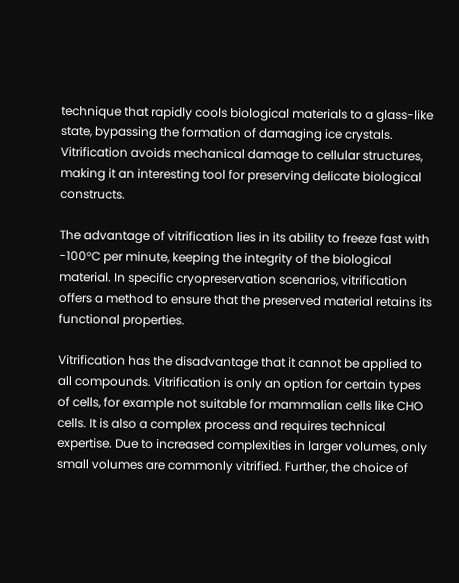technique that rapidly cools biological materials to a glass-like state, bypassing the formation of damaging ice crystals. Vitrification avoids mechanical damage to cellular structures, making it an interesting tool for preserving delicate biological constructs.

The advantage of vitrification lies in its ability to freeze fast with -100°C per minute, keeping the integrity of the biological material. In specific cryopreservation scenarios, vitrification offers a method to ensure that the preserved material retains its functional properties.

Vitrification has the disadvantage that it cannot be applied to all compounds. Vitrification is only an option for certain types of cells, for example not suitable for mammalian cells like CHO cells. It is also a complex process and requires technical expertise. Due to increased complexities in larger volumes, only small volumes are commonly vitrified. Further, the choice of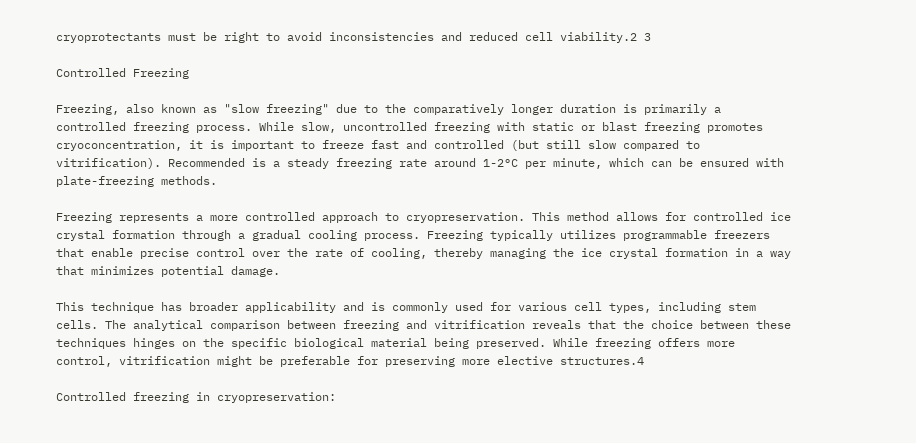cryoprotectants must be right to avoid inconsistencies and reduced cell viability.2 3

Controlled Freezing

Freezing, also known as "slow freezing" due to the comparatively longer duration is primarily a controlled freezing process. While slow, uncontrolled freezing with static or blast freezing promotes cryoconcentration, it is important to freeze fast and controlled (but still slow compared to vitrification). Recommended is a steady freezing rate around 1-2°C per minute, which can be ensured with plate-freezing methods.

Freezing represents a more controlled approach to cryopreservation. This method allows for controlled ice crystal formation through a gradual cooling process. Freezing typically utilizes programmable freezers that enable precise control over the rate of cooling, thereby managing the ice crystal formation in a way that minimizes potential damage.

This technique has broader applicability and is commonly used for various cell types, including stem cells. The analytical comparison between freezing and vitrification reveals that the choice between these techniques hinges on the specific biological material being preserved. While freezing offers more control, vitrification might be preferable for preserving more elective structures.4

Controlled freezing in cryopreservation: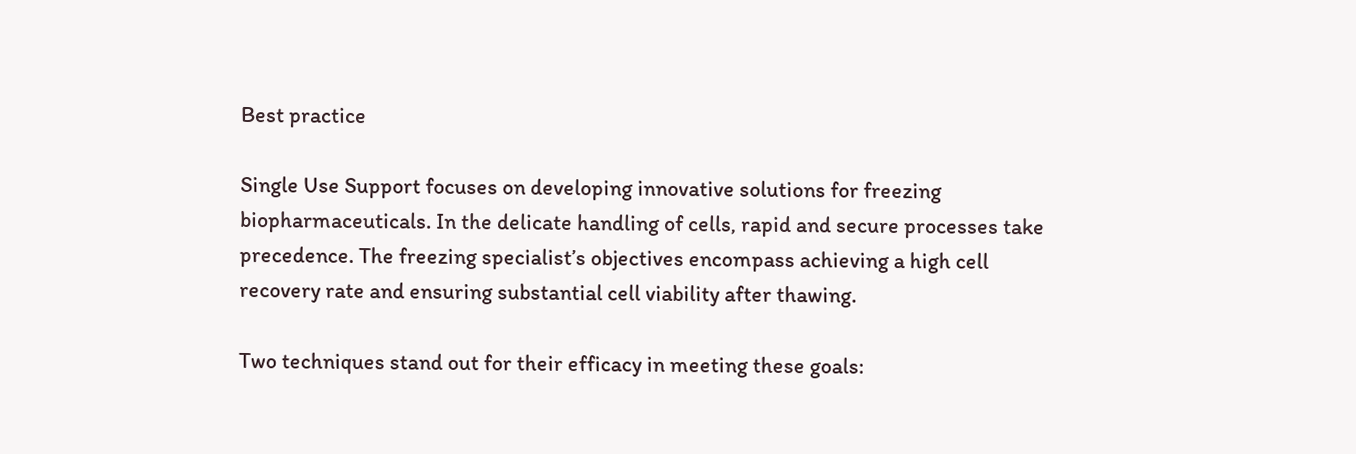Best practice

Single Use Support focuses on developing innovative solutions for freezing biopharmaceuticals. In the delicate handling of cells, rapid and secure processes take precedence. The freezing specialist’s objectives encompass achieving a high cell recovery rate and ensuring substantial cell viability after thawing.

Two techniques stand out for their efficacy in meeting these goals: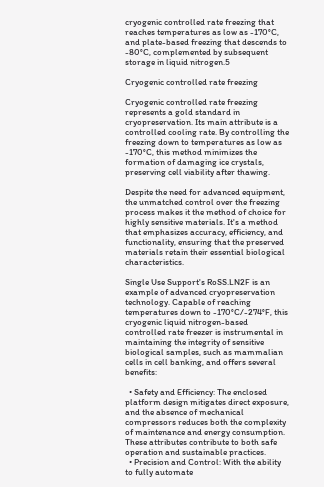cryogenic controlled rate freezing that reaches temperatures as low as -170°C, and plate-based freezing that descends to -80°C, complemented by subsequent storage in liquid nitrogen.5

Cryogenic controlled rate freezing

Cryogenic controlled rate freezing represents a gold standard in cryopreservation. Its main attribute is a controlled cooling rate. By controlling the freezing down to temperatures as low as -170°C, this method minimizes the formation of damaging ice crystals, preserving cell viability after thawing.

Despite the need for advanced equipment, the unmatched control over the freezing process makes it the method of choice for highly sensitive materials. It's a method that emphasizes accuracy, efficiency, and functionality, ensuring that the preserved materials retain their essential biological characteristics.

Single Use Support's RoSS.LN2F is an example of advanced cryopreservation technology. Capable of reaching temperatures down to -170°C/-274°F, this cryogenic liquid nitrogen-based controlled rate freezer is instrumental in maintaining the integrity of sensitive biological samples, such as mammalian cells in cell banking, and offers several benefits:

  • Safety and Efficiency: The enclosed platform design mitigates direct exposure, and the absence of mechanical compressors reduces both the complexity of maintenance and energy consumption. These attributes contribute to both safe operation and sustainable practices.
  • Precision and Control: With the ability to fully automate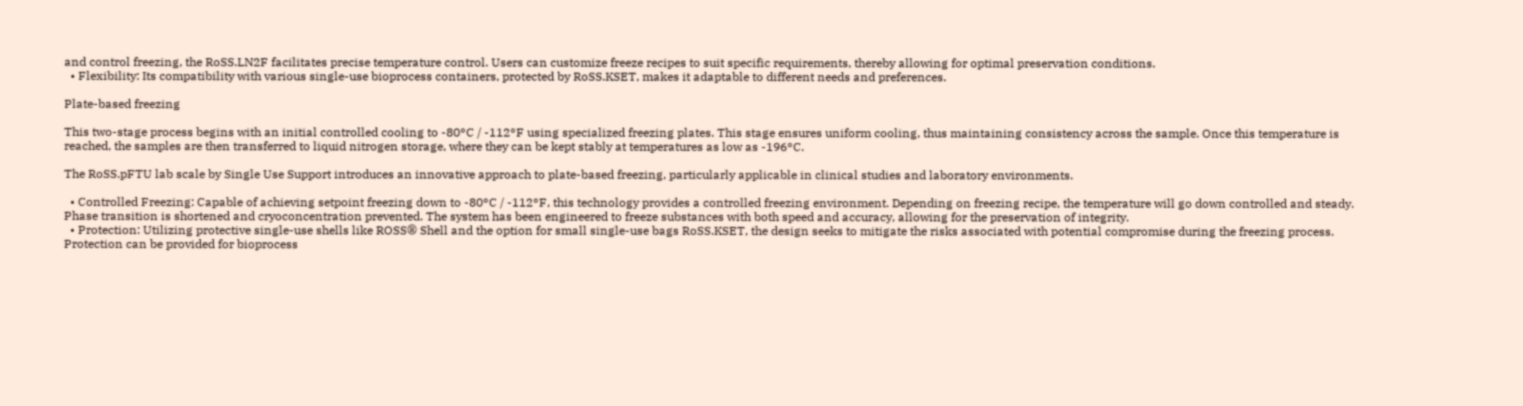and control freezing, the RoSS.LN2F facilitates precise temperature control. Users can customize freeze recipes to suit specific requirements, thereby allowing for optimal preservation conditions.
  • Flexibility: Its compatibility with various single-use bioprocess containers, protected by RoSS.KSET, makes it adaptable to different needs and preferences.

Plate-based freezing

This two-stage process begins with an initial controlled cooling to -80°C / -112°F using specialized freezing plates. This stage ensures uniform cooling, thus maintaining consistency across the sample. Once this temperature is reached, the samples are then transferred to liquid nitrogen storage, where they can be kept stably at temperatures as low as -196°C.

The RoSS.pFTU lab scale by Single Use Support introduces an innovative approach to plate-based freezing, particularly applicable in clinical studies and laboratory environments.

  • Controlled Freezing: Capable of achieving setpoint freezing down to -80°C / -112°F, this technology provides a controlled freezing environment. Depending on freezing recipe, the temperature will go down controlled and steady. Phase transition is shortened and cryoconcentration prevented. The system has been engineered to freeze substances with both speed and accuracy, allowing for the preservation of integrity.
  • Protection: Utilizing protective single-use shells like ROSS® Shell and the option for small single-use bags RoSS.KSET, the design seeks to mitigate the risks associated with potential compromise during the freezing process. Protection can be provided for bioprocess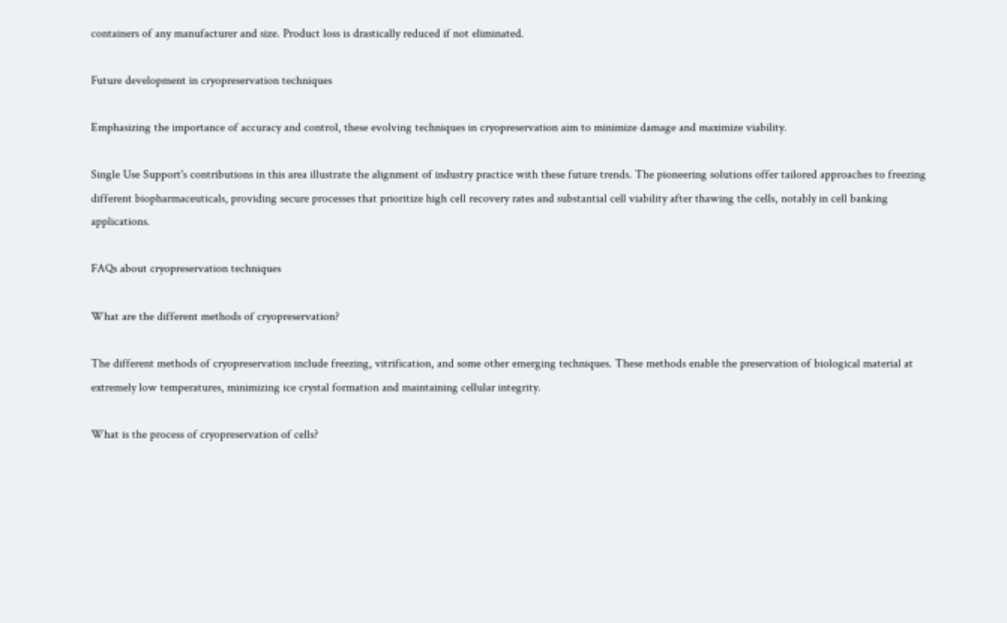containers of any manufacturer and size. Product loss is drastically reduced if not eliminated.

Future development in cryopreservation techniques

Emphasizing the importance of accuracy and control, these evolving techniques in cryopreservation aim to minimize damage and maximize viability.

Single Use Support's contributions in this area illustrate the alignment of industry practice with these future trends. The pioneering solutions offer tailored approaches to freezing different biopharmaceuticals, providing secure processes that prioritize high cell recovery rates and substantial cell viability after thawing the cells, notably in cell banking applications.

FAQs about cryopreservation techniques

What are the different methods of cryopreservation?

The different methods of cryopreservation include freezing, vitrification, and some other emerging techniques. These methods enable the preservation of biological material at extremely low temperatures, minimizing ice crystal formation and maintaining cellular integrity.

What is the process of cryopreservation of cells?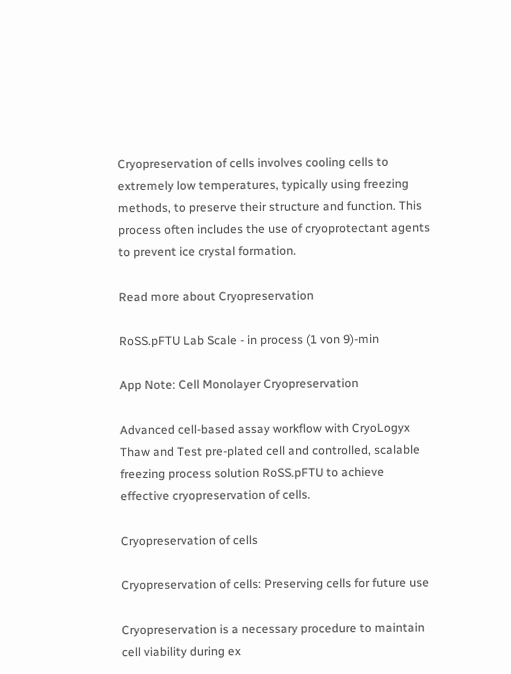Cryopreservation of cells involves cooling cells to extremely low temperatures, typically using freezing methods, to preserve their structure and function. This process often includes the use of cryoprotectant agents to prevent ice crystal formation.

Read more about Cryopreservation

RoSS.pFTU Lab Scale - in process (1 von 9)-min

App Note: Cell Monolayer Cryopreservation

Advanced cell-based assay workflow with CryoLogyx Thaw and Test pre-plated cell and controlled, scalable freezing process solution RoSS.pFTU to achieve effective cryopreservation of cells.

Cryopreservation of cells

Cryopreservation of cells: Preserving cells for future use

Cryopreservation is a necessary procedure to maintain cell viability during ex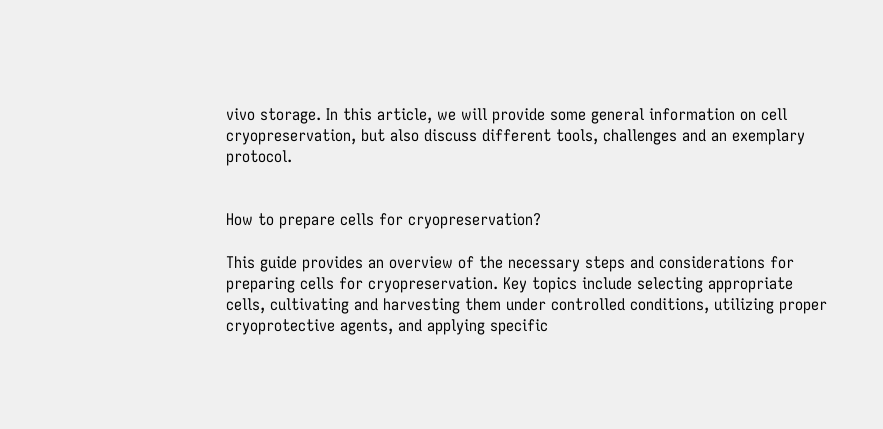vivo storage. In this article, we will provide some general information on cell cryopreservation, but also discuss different tools, challenges and an exemplary protocol.


How to prepare cells for cryopreservation?

This guide provides an overview of the necessary steps and considerations for preparing cells for cryopreservation. Key topics include selecting appropriate cells, cultivating and harvesting them under controlled conditions, utilizing proper cryoprotective agents, and applying specific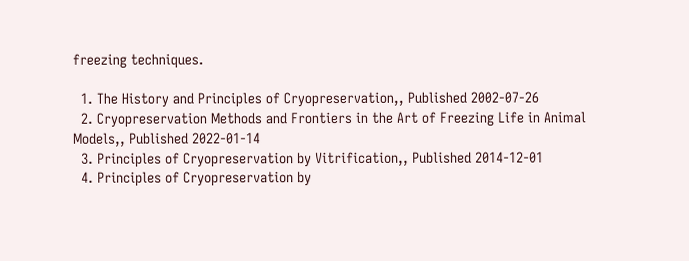freezing techniques.

  1. The History and Principles of Cryopreservation,, Published 2002-07-26
  2. Cryopreservation Methods and Frontiers in the Art of Freezing Life in Animal Models,, Published 2022-01-14
  3. Principles of Cryopreservation by Vitrification,, Published 2014-12-01
  4. Principles of Cryopreservation by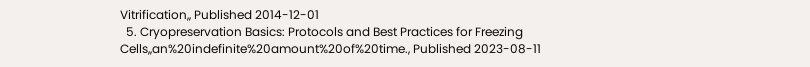Vitrification,, Published 2014-12-01
  5. Cryopreservation Basics: Protocols and Best Practices for Freezing Cells,,an%20indefinite%20amount%20of%20time., Published 2023-08-11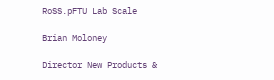RoSS.pFTU Lab Scale

Brian Moloney

Director New Products &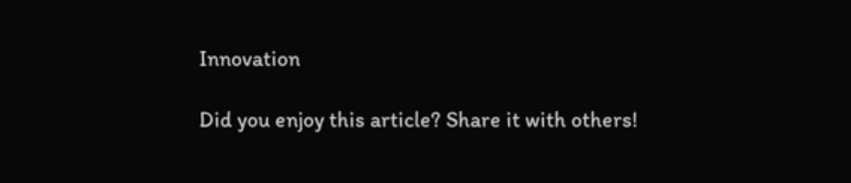Innovation

Did you enjoy this article? Share it with others!